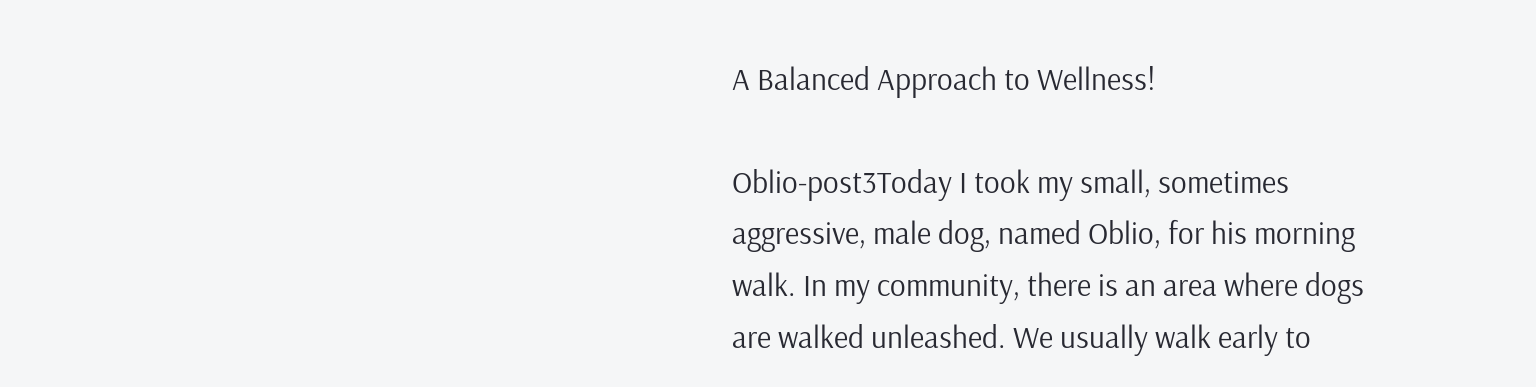A Balanced Approach to Wellness!

Oblio-post3Today I took my small, sometimes aggressive, male dog, named Oblio, for his morning walk. In my community, there is an area where dogs are walked unleashed. We usually walk early to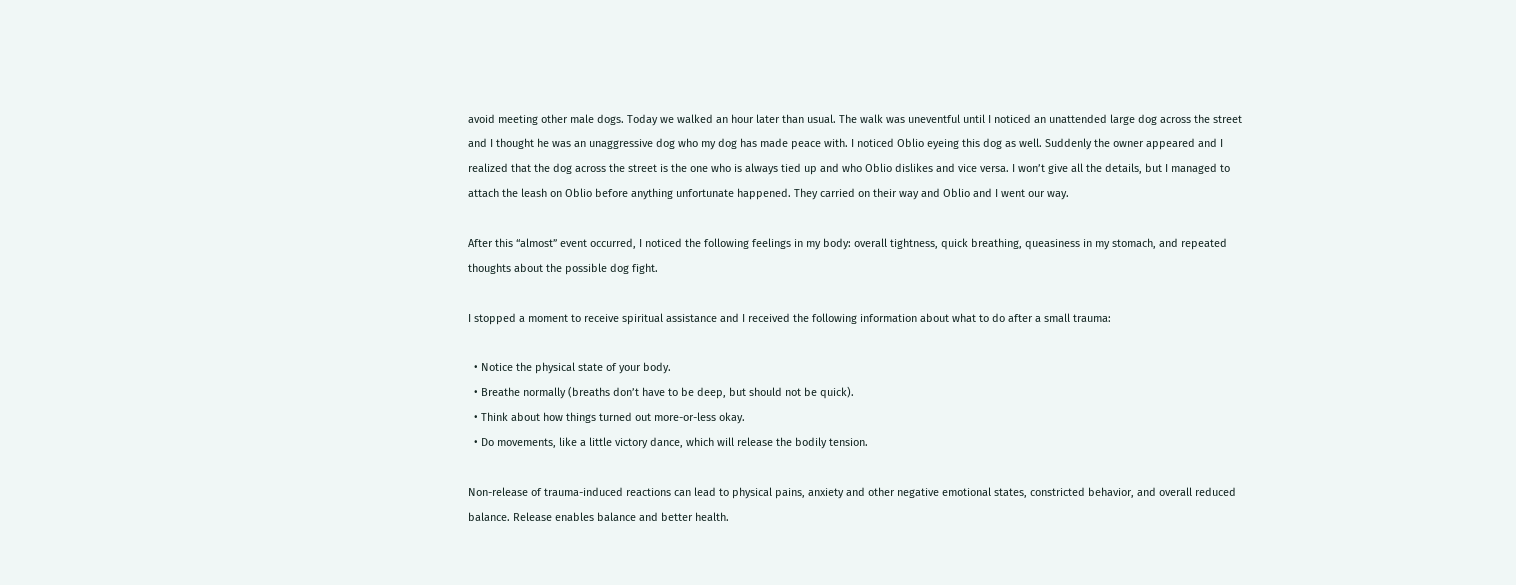avoid meeting other male dogs. Today we walked an hour later than usual. The walk was uneventful until I noticed an unattended large dog across the street and I thought he was an unaggressive dog who my dog has made peace with. I noticed Oblio eyeing this dog as well. Suddenly the owner appeared and I realized that the dog across the street is the one who is always tied up and who Oblio dislikes and vice versa. I won’t give all the details, but I managed to attach the leash on Oblio before anything unfortunate happened. They carried on their way and Oblio and I went our way.

After this “almost” event occurred, I noticed the following feelings in my body: overall tightness, quick breathing, queasiness in my stomach, and repeated thoughts about the possible dog fight.

I stopped a moment to receive spiritual assistance and I received the following information about what to do after a small trauma:

  • Notice the physical state of your body.
  • Breathe normally (breaths don’t have to be deep, but should not be quick).
  • Think about how things turned out more-or-less okay.
  • Do movements, like a little victory dance, which will release the bodily tension.

Non-release of trauma-induced reactions can lead to physical pains, anxiety and other negative emotional states, constricted behavior, and overall reduced balance. Release enables balance and better health.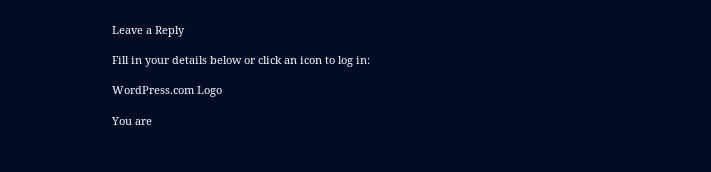Leave a Reply

Fill in your details below or click an icon to log in:

WordPress.com Logo

You are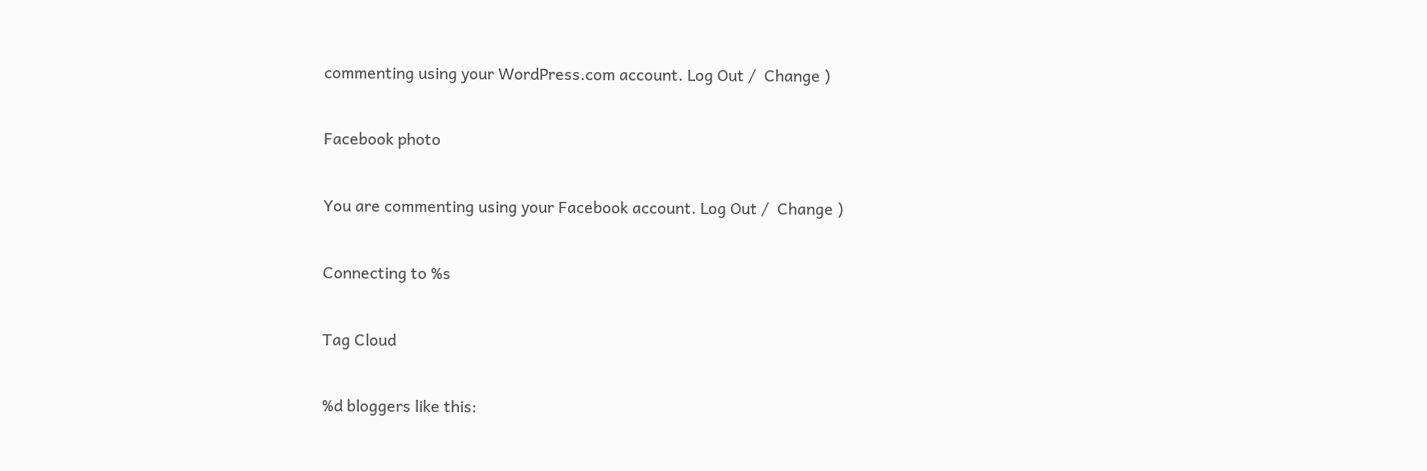commenting using your WordPress.com account. Log Out /  Change )

Facebook photo

You are commenting using your Facebook account. Log Out /  Change )

Connecting to %s

Tag Cloud

%d bloggers like this: